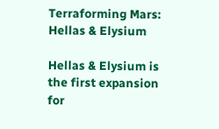Terraforming Mars: Hellas & Elysium

Hellas & Elysium is the first expansion for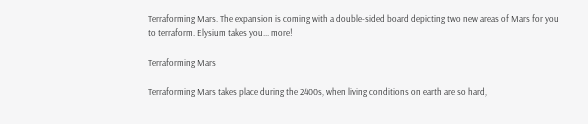Terraforming Mars. The expansion is coming with a double-sided board depicting two new areas of Mars for you to terraform. Elysium takes you... more!

Terraforming Mars

Terraforming Mars takes place during the 2400s, when living conditions on earth are so hard,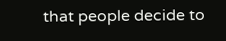that people decide to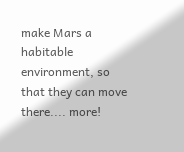make Mars a habitable environment, so that they can move there.... more!